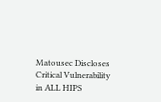Matousec Discloses Critical Vulnerability in ALL HIPS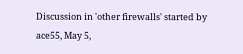Discussion in 'other firewalls' started by ace55, May 5,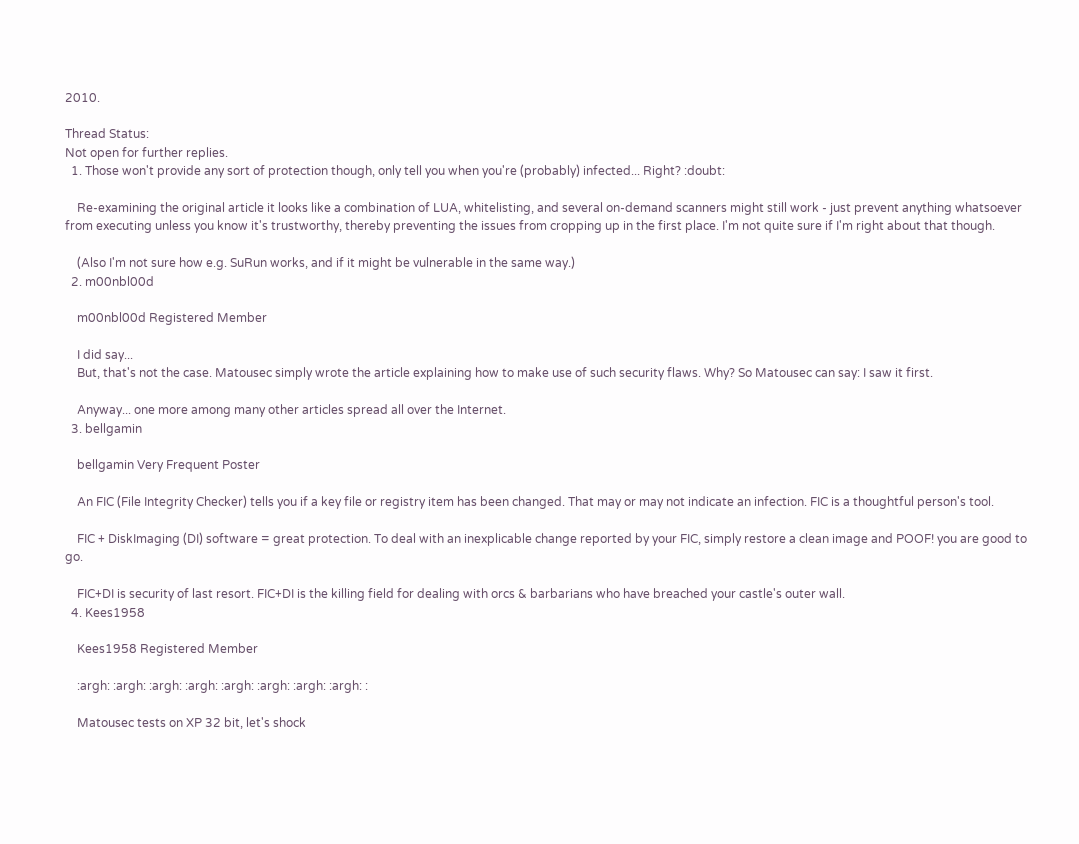2010.

Thread Status:
Not open for further replies.
  1. Those won't provide any sort of protection though, only tell you when you're (probably) infected... Right? :doubt:

    Re-examining the original article it looks like a combination of LUA, whitelisting, and several on-demand scanners might still work - just prevent anything whatsoever from executing unless you know it's trustworthy, thereby preventing the issues from cropping up in the first place. I'm not quite sure if I'm right about that though.

    (Also I'm not sure how e.g. SuRun works, and if it might be vulnerable in the same way.)
  2. m00nbl00d

    m00nbl00d Registered Member

    I did say...
    But, that's not the case. Matousec simply wrote the article explaining how to make use of such security flaws. Why? So Matousec can say: I saw it first.

    Anyway... one more among many other articles spread all over the Internet.
  3. bellgamin

    bellgamin Very Frequent Poster

    An FIC (File Integrity Checker) tells you if a key file or registry item has been changed. That may or may not indicate an infection. FIC is a thoughtful person's tool.

    FIC + DiskImaging (DI) software = great protection. To deal with an inexplicable change reported by your FIC, simply restore a clean image and POOF! you are good to go.

    FIC+DI is security of last resort. FIC+DI is the killing field for dealing with orcs & barbarians who have breached your castle's outer wall.
  4. Kees1958

    Kees1958 Registered Member

    :argh: :argh: :argh: :argh: :argh: :argh: :argh: :argh: :

    Matousec tests on XP 32 bit, let's shock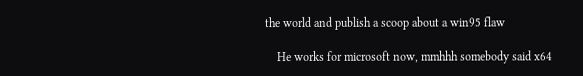the world and publish a scoop about a win95 flaw

    He works for microsoft now, mmhhh somebody said x64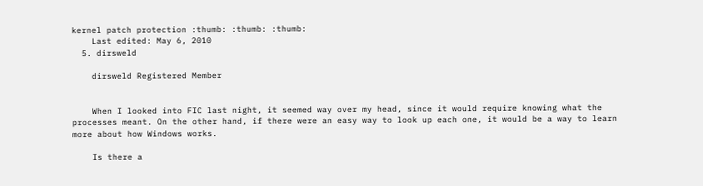kernel patch protection :thumb: :thumb: :thumb:
    Last edited: May 6, 2010
  5. dirsweld

    dirsweld Registered Member


    When I looked into FIC last night, it seemed way over my head, since it would require knowing what the processes meant. On the other hand, if there were an easy way to look up each one, it would be a way to learn more about how Windows works.

    Is there a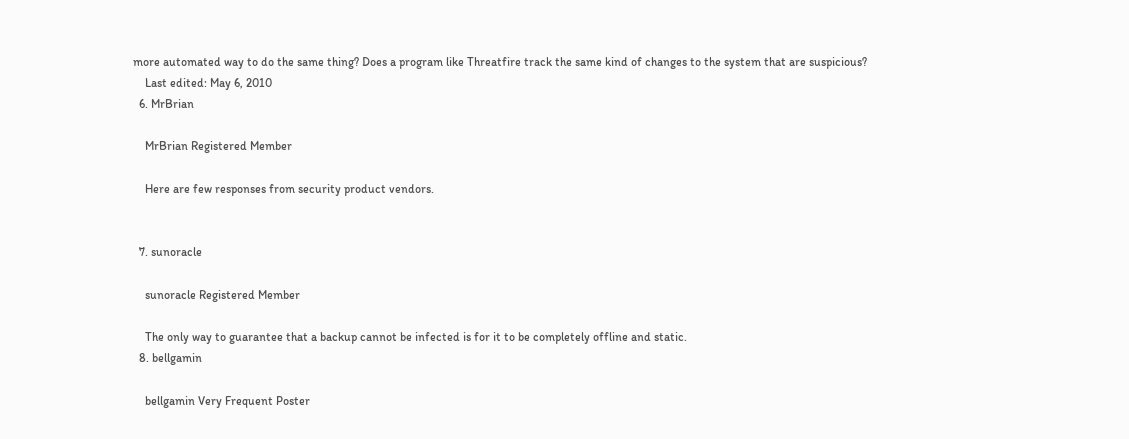more automated way to do the same thing? Does a program like Threatfire track the same kind of changes to the system that are suspicious?
    Last edited: May 6, 2010
  6. MrBrian

    MrBrian Registered Member

    Here are few responses from security product vendors.


  7. sunoracle

    sunoracle Registered Member

    The only way to guarantee that a backup cannot be infected is for it to be completely offline and static.
  8. bellgamin

    bellgamin Very Frequent Poster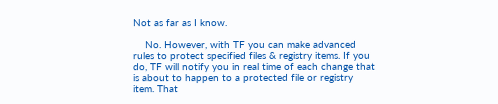Not as far as I know.

    No. However, with TF you can make advanced rules to protect specified files & registry items. If you do, TF will notify you in real time of each change that is about to happen to a protected file or registry item. That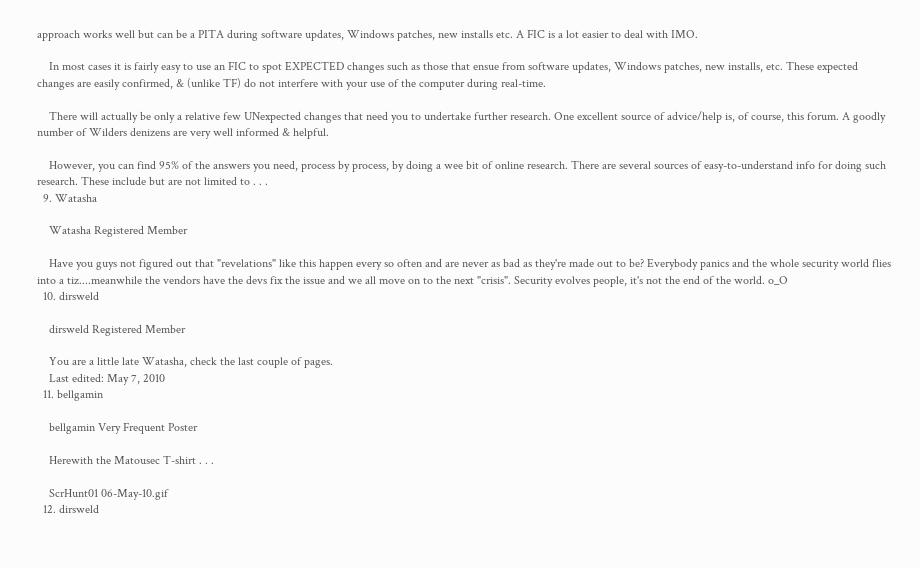approach works well but can be a PITA during software updates, Windows patches, new installs etc. A FIC is a lot easier to deal with IMO.

    In most cases it is fairly easy to use an FIC to spot EXPECTED changes such as those that ensue from software updates, Windows patches, new installs, etc. These expected changes are easily confirmed, & (unlike TF) do not interfere with your use of the computer during real-time.

    There will actually be only a relative few UNexpected changes that need you to undertake further research. One excellent source of advice/help is, of course, this forum. A goodly number of Wilders denizens are very well informed & helpful.

    However, you can find 95% of the answers you need, process by process, by doing a wee bit of online research. There are several sources of easy-to-understand info for doing such research. These include but are not limited to . . .
  9. Watasha

    Watasha Registered Member

    Have you guys not figured out that "revelations" like this happen every so often and are never as bad as they're made out to be? Everybody panics and the whole security world flies into a tiz....meanwhile the vendors have the devs fix the issue and we all move on to the next "crisis". Security evolves people, it's not the end of the world. o_O
  10. dirsweld

    dirsweld Registered Member

    You are a little late Watasha, check the last couple of pages.
    Last edited: May 7, 2010
  11. bellgamin

    bellgamin Very Frequent Poster

    Herewith the Matousec T-shirt . . .

    ScrHunt01 06-May-10.gif
  12. dirsweld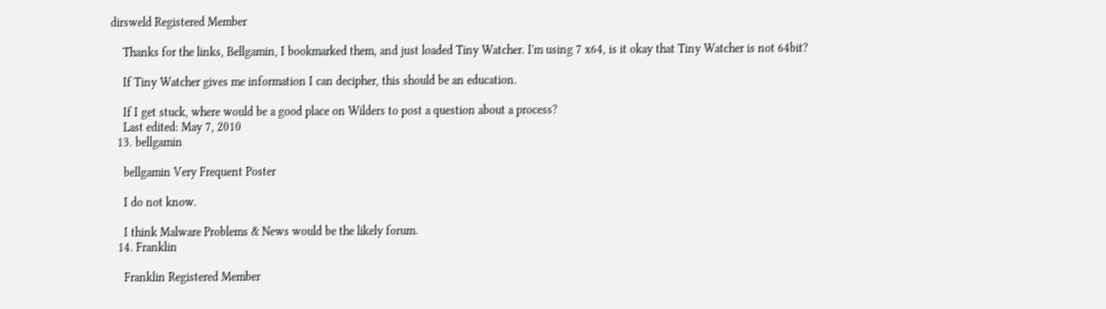dirsweld Registered Member

    Thanks for the links, Bellgamin, I bookmarked them, and just loaded Tiny Watcher. I'm using 7 x64, is it okay that Tiny Watcher is not 64bit?

    If Tiny Watcher gives me information I can decipher, this should be an education.

    If I get stuck, where would be a good place on Wilders to post a question about a process?
    Last edited: May 7, 2010
  13. bellgamin

    bellgamin Very Frequent Poster

    I do not know.

    I think Malware Problems & News would be the likely forum.
  14. Franklin

    Franklin Registered Member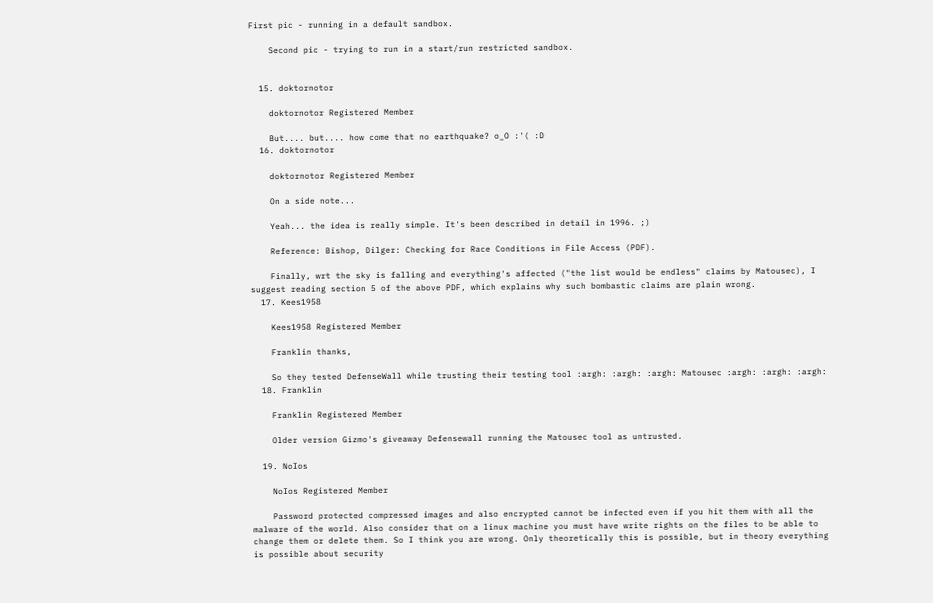First pic - running in a default sandbox.

    Second pic - trying to run in a start/run restricted sandbox.


  15. doktornotor

    doktornotor Registered Member

    But.... but.... how come that no earthquake? o_O :'( :D
  16. doktornotor

    doktornotor Registered Member

    On a side note...

    Yeah... the idea is really simple. It's been described in detail in 1996. ;)

    Reference: Bishop, Dilger: Checking for Race Conditions in File Access (PDF).

    Finally, wrt the sky is falling and everything's affected ("the list would be endless" claims by Matousec), I suggest reading section 5 of the above PDF, which explains why such bombastic claims are plain wrong.
  17. Kees1958

    Kees1958 Registered Member

    Franklin thanks,

    So they tested DefenseWall while trusting their testing tool :argh: :argh: :argh: Matousec :argh: :argh: :argh:
  18. Franklin

    Franklin Registered Member

    Older version Gizmo's giveaway Defensewall running the Matousec tool as untrusted.

  19. NoIos

    NoIos Registered Member

    Password protected compressed images and also encrypted cannot be infected even if you hit them with all the malware of the world. Also consider that on a linux machine you must have write rights on the files to be able to change them or delete them. So I think you are wrong. Only theoretically this is possible, but in theory everything is possible about security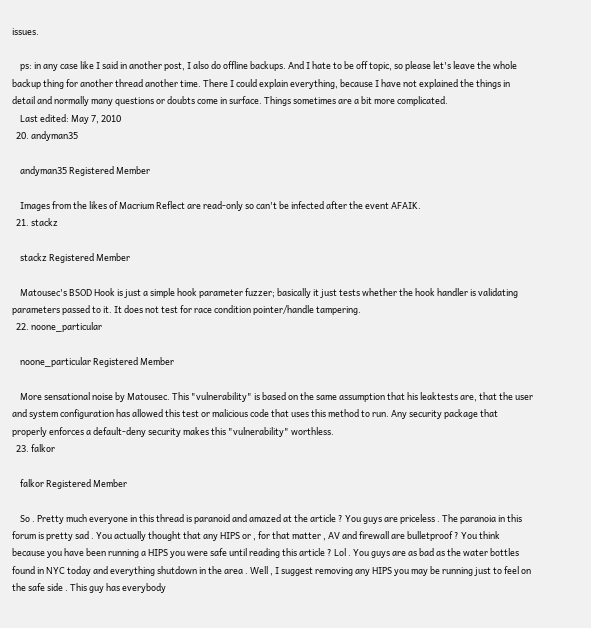issues.

    ps: in any case like I said in another post, I also do offline backups. And I hate to be off topic, so please let's leave the whole backup thing for another thread another time. There I could explain everything, because I have not explained the things in detail and normally many questions or doubts come in surface. Things sometimes are a bit more complicated.
    Last edited: May 7, 2010
  20. andyman35

    andyman35 Registered Member

    Images from the likes of Macrium Reflect are read-only so can't be infected after the event AFAIK.
  21. stackz

    stackz Registered Member

    Matousec's BSOD Hook is just a simple hook parameter fuzzer; basically it just tests whether the hook handler is validating parameters passed to it. It does not test for race condition pointer/handle tampering.
  22. noone_particular

    noone_particular Registered Member

    More sensational noise by Matousec. This "vulnerability" is based on the same assumption that his leaktests are, that the user and system configuration has allowed this test or malicious code that uses this method to run. Any security package that properly enforces a default-deny security makes this "vulnerability" worthless.
  23. falkor

    falkor Registered Member

    So . Pretty much everyone in this thread is paranoid and amazed at the article ? You guys are priceless . The paranoia in this forum is pretty sad . You actually thought that any HIPS or , for that matter , AV and firewall are bulletproof ? You think because you have been running a HIPS you were safe until reading this article ? Lol . You guys are as bad as the water bottles found in NYC today and everything shutdown in the area . Well , I suggest removing any HIPS you may be running just to feel on the safe side . This guy has everybody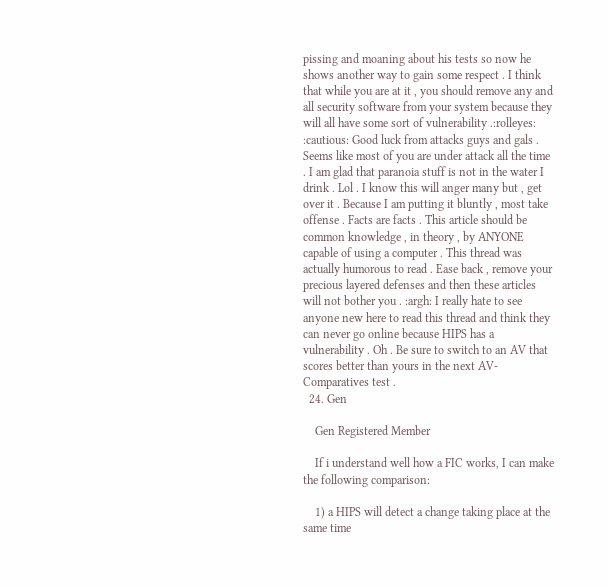pissing and moaning about his tests so now he shows another way to gain some respect . I think that while you are at it , you should remove any and all security software from your system because they will all have some sort of vulnerability .:rolleyes: :cautious: Good luck from attacks guys and gals . Seems like most of you are under attack all the time . I am glad that paranoia stuff is not in the water I drink . Lol . I know this will anger many but , get over it . Because I am putting it bluntly , most take offense . Facts are facts . This article should be common knowledge , in theory , by ANYONE capable of using a computer . This thread was actually humorous to read . Ease back , remove your precious layered defenses and then these articles will not bother you . :argh: I really hate to see anyone new here to read this thread and think they can never go online because HIPS has a vulnerability . Oh . Be sure to switch to an AV that scores better than yours in the next AV-Comparatives test .
  24. Gen

    Gen Registered Member

    If i understand well how a FIC works, I can make the following comparison:

    1) a HIPS will detect a change taking place at the same time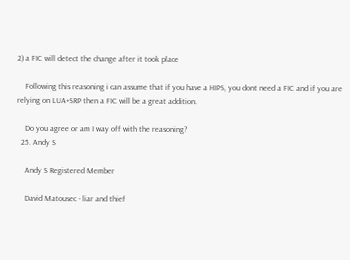2) a FIC will detect the change after it took place

    Following this reasoning i can assume that if you have a HIPS, you dont need a FIC and if you are relying on LUA+SRP then a FIC will be a great addition.

    Do you agree or am I way off with the reasoning?
  25. Andy S

    Andy S Registered Member

    David Matousec - liar and thief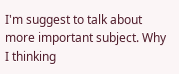I'm suggest to talk about more important subject. Why I thinking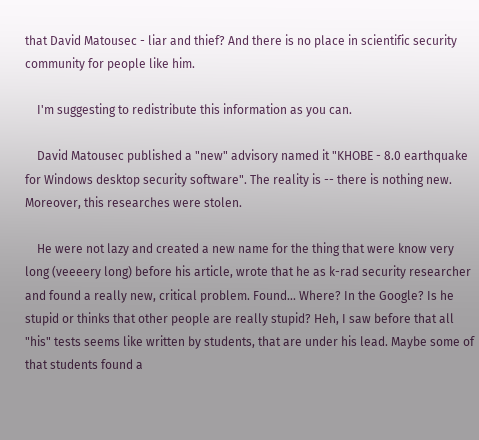that David Matousec - liar and thief? And there is no place in scientific security community for people like him.

    I'm suggesting to redistribute this information as you can.

    David Matousec published a "new" advisory named it "KHOBE - 8.0 earthquake for Windows desktop security software". The reality is -- there is nothing new. Moreover, this researches were stolen.

    He were not lazy and created a new name for the thing that were know very long (veeeery long) before his article, wrote that he as k-rad security researcher and found a really new, critical problem. Found... Where? In the Google? Is he stupid or thinks that other people are really stupid? Heh, I saw before that all "his" tests seems like written by students, that are under his lead. Maybe some of that students found a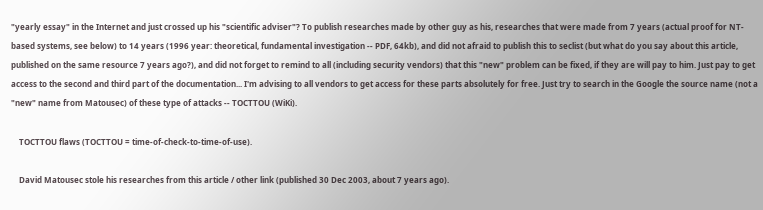"yearly essay" in the Internet and just crossed up his "scientific adviser"? To publish researches made by other guy as his, researches that were made from 7 years (actual proof for NT-based systems, see below) to 14 years (1996 year: theoretical, fundamental investigation -- PDF, 64kb), and did not afraid to publish this to seclist (but what do you say about this article, published on the same resource 7 years ago?), and did not forget to remind to all (including security vendors) that this "new" problem can be fixed, if they are will pay to him. Just pay to get access to the second and third part of the documentation... I'm advising to all vendors to get access for these parts absolutely for free. Just try to search in the Google the source name (not a "new" name from Matousec) of these type of attacks -- TOCTTOU (WiKi).

    TOCTTOU flaws (TOCTTOU = time-of-check-to-time-of-use).

    David Matousec stole his researches from this article / other link (published 30 Dec 2003, about 7 years ago).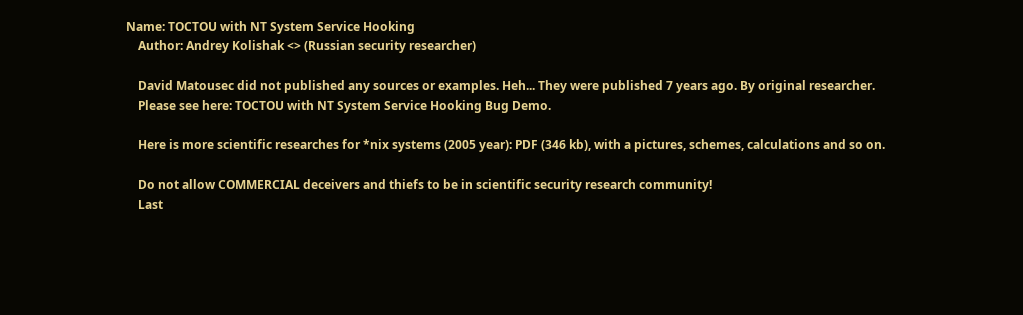Name: TOCTOU with NT System Service Hooking
    Author: Andrey Kolishak <> (Russian security researcher)

    David Matousec did not published any sources or examples. Heh... They were published 7 years ago. By original researcher.
    Please see here: TOCTOU with NT System Service Hooking Bug Demo.

    Here is more scientific researches for *nix systems (2005 year): PDF (346 kb), with a pictures, schemes, calculations and so on.

    Do not allow COMMERCIAL deceivers and thiefs to be in scientific security research community!
    Last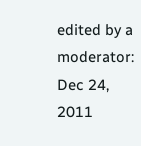edited by a moderator: Dec 24, 2011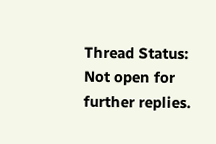Thread Status:
Not open for further replies.